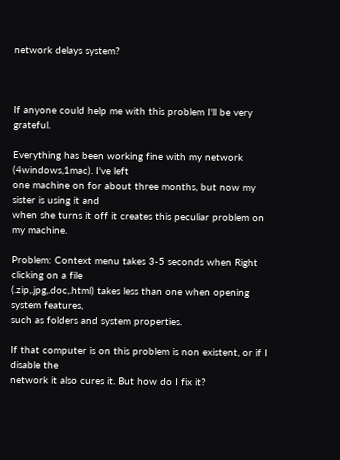network delays system?



If anyone could help me with this problem I'll be very grateful.

Everything has been working fine with my network (4windows,1mac). I've left
one machine on for about three months, but now my sister is using it and
when she turns it off it creates this peculiar problem on my machine.

Problem: Context menu takes 3-5 seconds when Right clicking on a file
(.zip,.jpg,.doc,.html) takes less than one when opening system features,
such as folders and system properties.

If that computer is on this problem is non existent, or if I disable the
network it also cures it. But how do I fix it?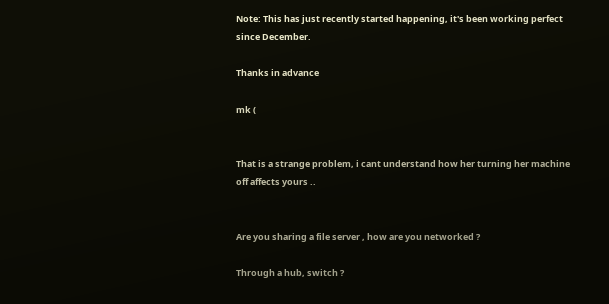Note: This has just recently started happening, it's been working perfect since December.

Thanks in advance

mk (


That is a strange problem, i cant understand how her turning her machine off affects yours ..


Are you sharing a file server , how are you networked ?

Through a hub, switch ?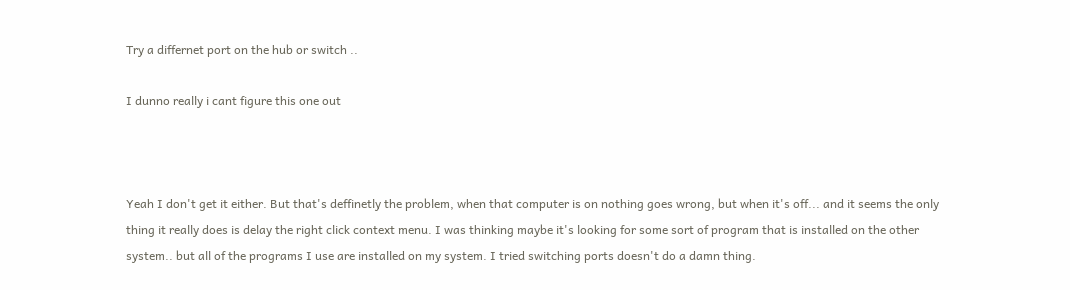Try a differnet port on the hub or switch ..

I dunno really i cant figure this one out



Yeah I don't get it either. But that's deffinetly the problem, when that computer is on nothing goes wrong, but when it's off... and it seems the only thing it really does is delay the right click context menu. I was thinking maybe it's looking for some sort of program that is installed on the other system.. but all of the programs I use are installed on my system. I tried switching ports doesn't do a damn thing.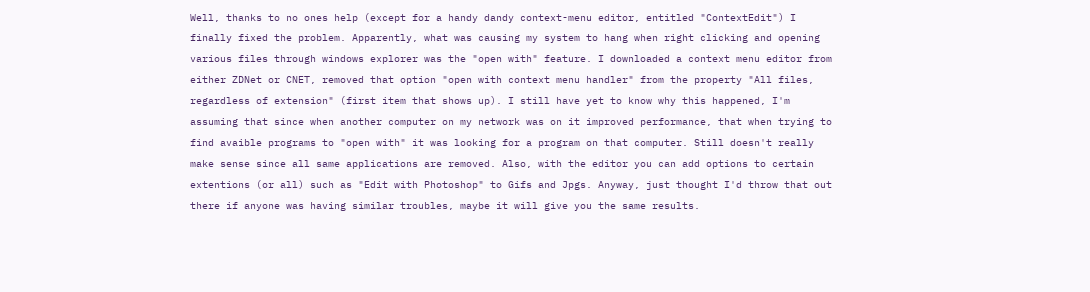Well, thanks to no ones help (except for a handy dandy context-menu editor, entitled "ContextEdit") I finally fixed the problem. Apparently, what was causing my system to hang when right clicking and opening various files through windows explorer was the "open with" feature. I downloaded a context menu editor from either ZDNet or CNET, removed that option "open with context menu handler" from the property "All files, regardless of extension" (first item that shows up). I still have yet to know why this happened, I'm assuming that since when another computer on my network was on it improved performance, that when trying to find avaible programs to "open with" it was looking for a program on that computer. Still doesn't really make sense since all same applications are removed. Also, with the editor you can add options to certain extentions (or all) such as "Edit with Photoshop" to Gifs and Jpgs. Anyway, just thought I'd throw that out there if anyone was having similar troubles, maybe it will give you the same results.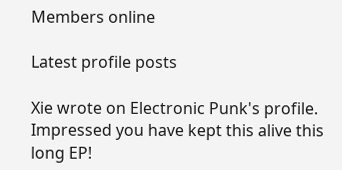Members online

Latest profile posts

Xie wrote on Electronic Punk's profile.
Impressed you have kept this alive this long EP!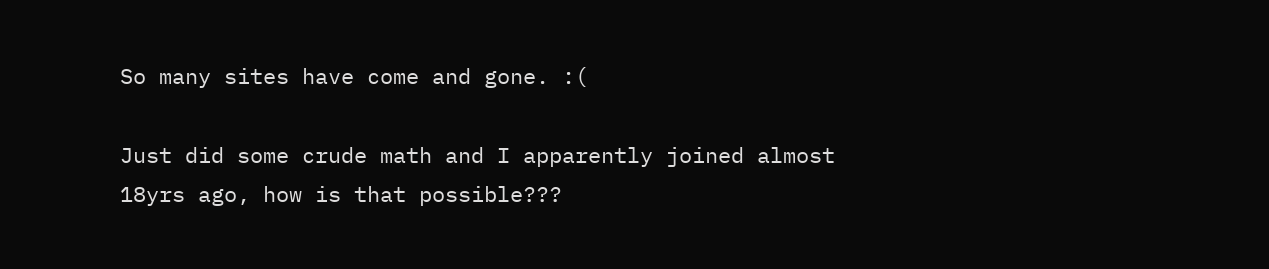So many sites have come and gone. :(

Just did some crude math and I apparently joined almost 18yrs ago, how is that possible???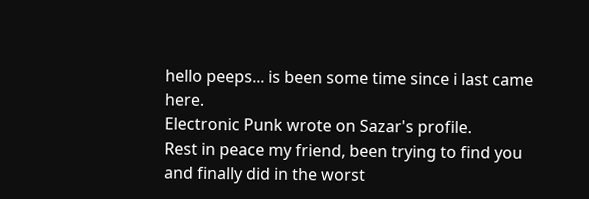hello peeps... is been some time since i last came here.
Electronic Punk wrote on Sazar's profile.
Rest in peace my friend, been trying to find you and finally did in the worst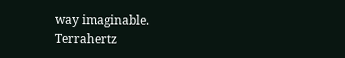way imaginable.
Terrahertz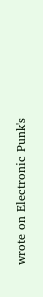wrote on Electronic Punk's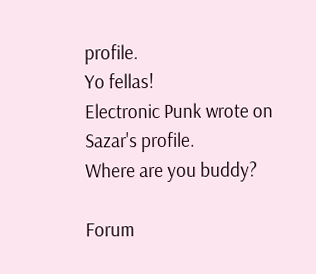profile.
Yo fellas!
Electronic Punk wrote on Sazar's profile.
Where are you buddy?

Forum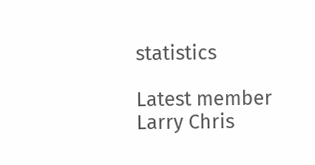statistics

Latest member
Larry Chris